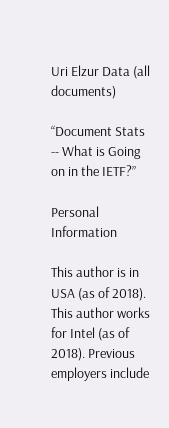Uri Elzur Data (all documents)

“Document Stats -- What is Going on in the IETF?”

Personal Information

This author is in USA (as of 2018). This author works for Intel (as of 2018). Previous employers include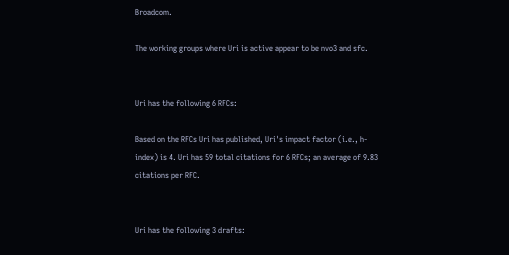Broadcom.

The working groups where Uri is active appear to be nvo3 and sfc.


Uri has the following 6 RFCs:

Based on the RFCs Uri has published, Uri's impact factor (i.e., h-index) is 4. Uri has 59 total citations for 6 RFCs; an average of 9.83 citations per RFC.


Uri has the following 3 drafts: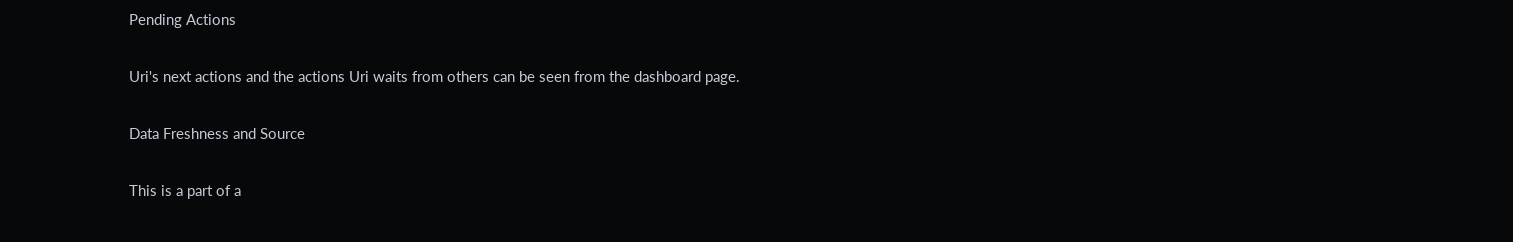Pending Actions

Uri's next actions and the actions Uri waits from others can be seen from the dashboard page.

Data Freshness and Source

This is a part of a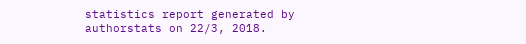statistics report generated by authorstats on 22/3, 2018.